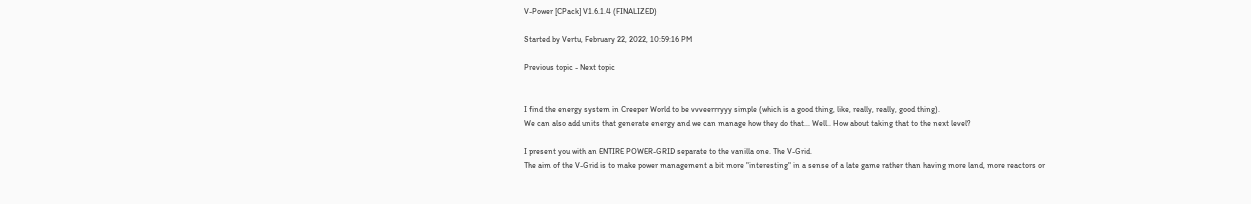V-Power [CPack] V1.6.1.4 (FINALIZED)

Started by Vertu, February 22, 2022, 10:59:16 PM

Previous topic - Next topic


I find the energy system in Creeper World to be vvveerrryyy simple (which is a good thing, like, really, really, good thing).
We can also add units that generate energy and we can manage how they do that... Well.. How about taking that to the next level?

I present you with an ENTIRE POWER-GRID separate to the vanilla one. The V-Grid.
The aim of the V-Grid is to make power management a bit more "interesting" in a sense of a late game rather than having more land, more reactors or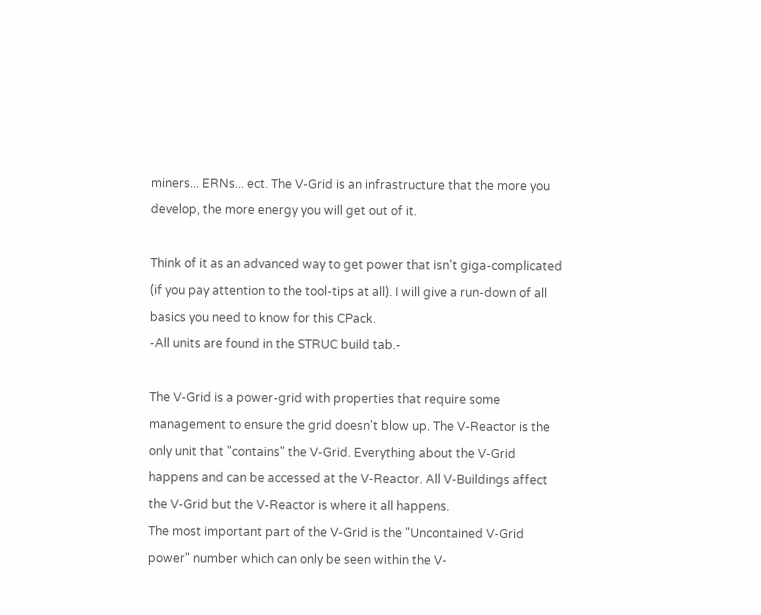miners... ERNs... ect. The V-Grid is an infrastructure that the more you develop, the more energy you will get out of it.

Think of it as an advanced way to get power that isn't giga-complicated (if you pay attention to the tool-tips at all). I will give a run-down of all basics you need to know for this CPack.
-All units are found in the STRUC build tab.-

The V-Grid is a power-grid with properties that require some management to ensure the grid doesn't blow up. The V-Reactor is the only unit that "contains" the V-Grid. Everything about the V-Grid happens and can be accessed at the V-Reactor. All V-Buildings affect the V-Grid but the V-Reactor is where it all happens.
The most important part of the V-Grid is the "Uncontained V-Grid power" number which can only be seen within the V-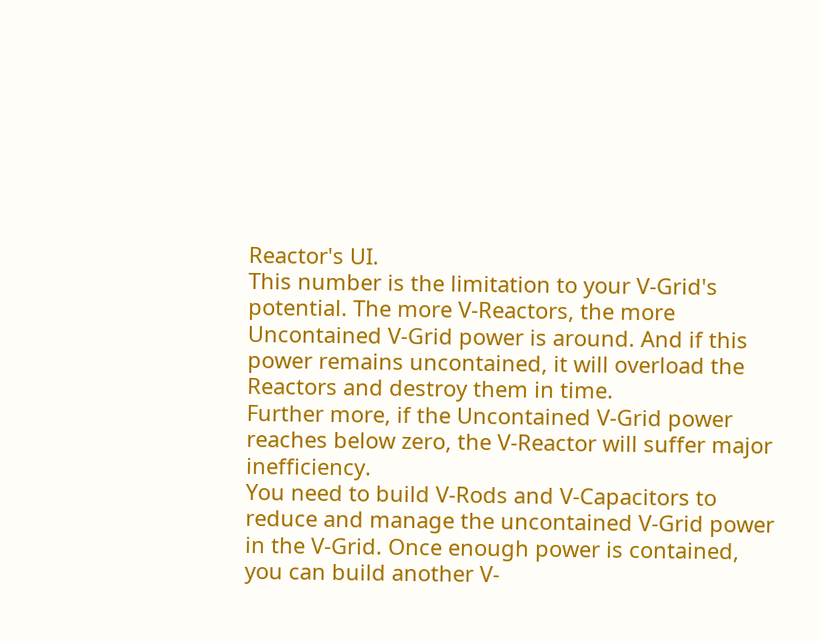Reactor's UI.
This number is the limitation to your V-Grid's potential. The more V-Reactors, the more Uncontained V-Grid power is around. And if this power remains uncontained, it will overload the Reactors and destroy them in time.
Further more, if the Uncontained V-Grid power reaches below zero, the V-Reactor will suffer major inefficiency.
You need to build V-Rods and V-Capacitors to reduce and manage the uncontained V-Grid power in the V-Grid. Once enough power is contained, you can build another V-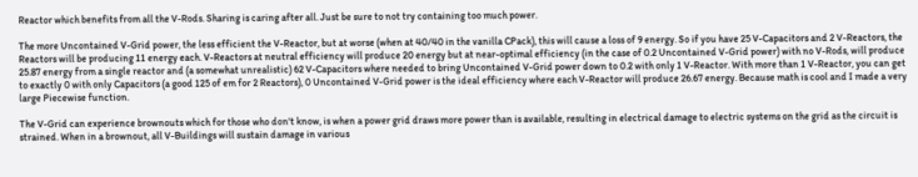Reactor which benefits from all the V-Rods. Sharing is caring after all. Just be sure to not try containing too much power.

The more Uncontained V-Grid power, the less efficient the V-Reactor, but at worse (when at 40/40 in the vanilla CPack), this will cause a loss of 9 energy. So if you have 25 V-Capacitors and 2 V-Reactors, the Reactors will be producing 11 energy each. V-Reactors at neutral efficiency will produce 20 energy but at near-optimal efficiency (in the case of 0.2 Uncontained V-Grid power) with no V-Rods, will produce 25.87 energy from a single reactor and (a somewhat unrealistic) 62 V-Capacitors where needed to bring Uncontained V-Grid power down to 0.2 with only 1 V-Reactor. With more than 1 V-Reactor, you can get to exactly 0 with only Capacitors (a good 125 of em for 2 Reactors), 0 Uncontained V-Grid power is the ideal efficiency where each V-Reactor will produce 26.67 energy. Because math is cool and I made a very large Piecewise function.

The V-Grid can experience brownouts which for those who don't know, is when a power grid draws more power than is available, resulting in electrical damage to electric systems on the grid as the circuit is strained. When in a brownout, all V-Buildings will sustain damage in various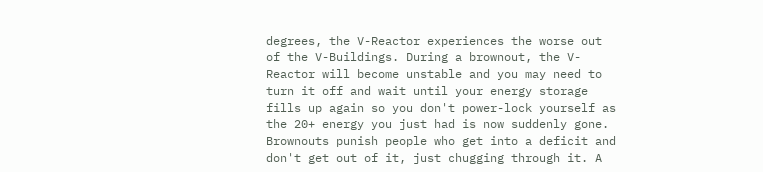degrees, the V-Reactor experiences the worse out of the V-Buildings. During a brownout, the V-Reactor will become unstable and you may need to turn it off and wait until your energy storage fills up again so you don't power-lock yourself as the 20+ energy you just had is now suddenly gone. Brownouts punish people who get into a deficit and don't get out of it, just chugging through it. A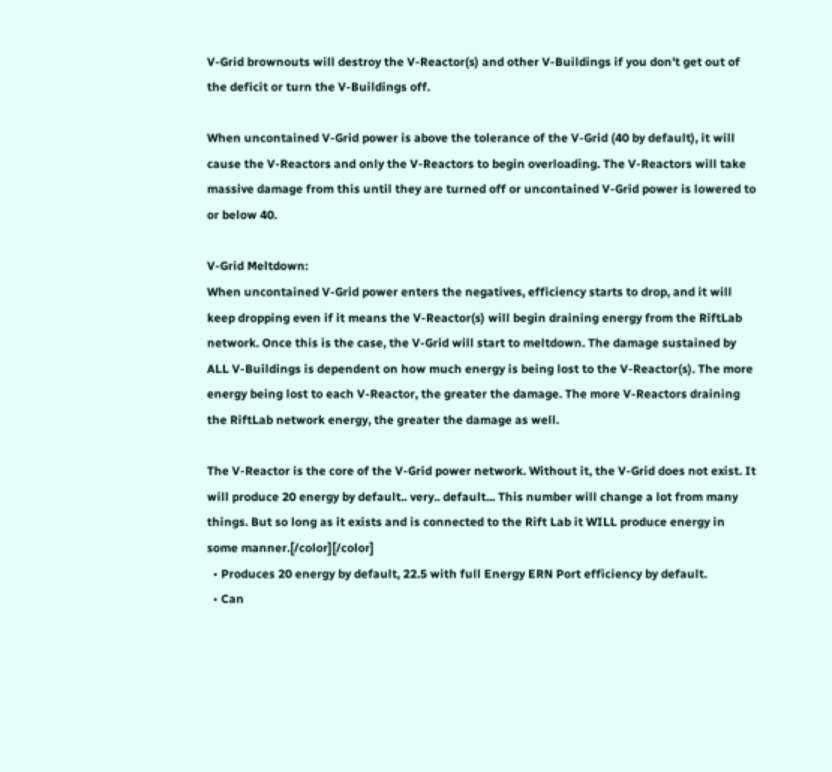V-Grid brownouts will destroy the V-Reactor(s) and other V-Buildings if you don't get out of the deficit or turn the V-Buildings off.

When uncontained V-Grid power is above the tolerance of the V-Grid (40 by default), it will cause the V-Reactors and only the V-Reactors to begin overloading. The V-Reactors will take massive damage from this until they are turned off or uncontained V-Grid power is lowered to or below 40.

V-Grid Meltdown:
When uncontained V-Grid power enters the negatives, efficiency starts to drop, and it will keep dropping even if it means the V-Reactor(s) will begin draining energy from the RiftLab network. Once this is the case, the V-Grid will start to meltdown. The damage sustained by ALL V-Buildings is dependent on how much energy is being lost to the V-Reactor(s). The more energy being lost to each V-Reactor, the greater the damage. The more V-Reactors draining the RiftLab network energy, the greater the damage as well.

The V-Reactor is the core of the V-Grid power network. Without it, the V-Grid does not exist. It will produce 20 energy by default.. very.. default... This number will change a lot from many things. But so long as it exists and is connected to the Rift Lab it WILL produce energy in some manner.[/color][/color]
  • Produces 20 energy by default, 22.5 with full Energy ERN Port efficiency by default.
  • Can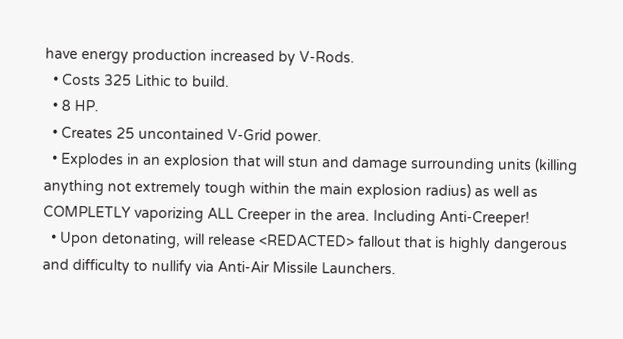have energy production increased by V-Rods.
  • Costs 325 Lithic to build.
  • 8 HP.
  • Creates 25 uncontained V-Grid power.
  • Explodes in an explosion that will stun and damage surrounding units (killing anything not extremely tough within the main explosion radius) as well as COMPLETLY vaporizing ALL Creeper in the area. Including Anti-Creeper!
  • Upon detonating, will release <REDACTED> fallout that is highly dangerous and difficulty to nullify via Anti-Air Missile Launchers.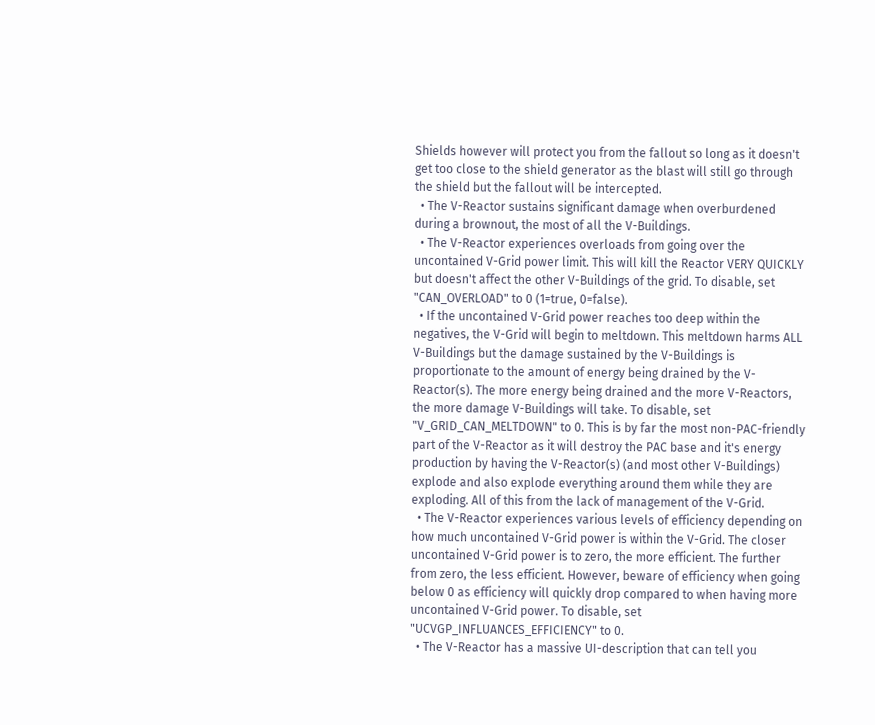Shields however will protect you from the fallout so long as it doesn't get too close to the shield generator as the blast will still go through the shield but the fallout will be intercepted.
  • The V-Reactor sustains significant damage when overburdened during a brownout, the most of all the V-Buildings.
  • The V-Reactor experiences overloads from going over the uncontained V-Grid power limit. This will kill the Reactor VERY QUICKLY but doesn't affect the other V-Buildings of the grid. To disable, set "CAN_OVERLOAD" to 0 (1=true, 0=false).
  • If the uncontained V-Grid power reaches too deep within the negatives, the V-Grid will begin to meltdown. This meltdown harms ALL V-Buildings but the damage sustained by the V-Buildings is proportionate to the amount of energy being drained by the V-Reactor(s). The more energy being drained and the more V-Reactors, the more damage V-Buildings will take. To disable, set "V_GRID_CAN_MELTDOWN" to 0. This is by far the most non-PAC-friendly part of the V-Reactor as it will destroy the PAC base and it's energy production by having the V-Reactor(s) (and most other V-Buildings) explode and also explode everything around them while they are exploding. All of this from the lack of management of the V-Grid.
  • The V-Reactor experiences various levels of efficiency depending on how much uncontained V-Grid power is within the V-Grid. The closer uncontained V-Grid power is to zero, the more efficient. The further from zero, the less efficient. However, beware of efficiency when going below 0 as efficiency will quickly drop compared to when having more uncontained V-Grid power. To disable, set "UCVGP_INFLUANCES_EFFICIENCY" to 0.
  • The V-Reactor has a massive UI-description that can tell you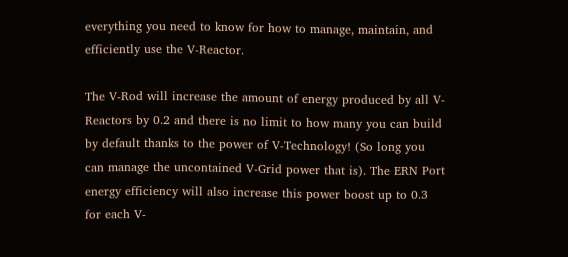everything you need to know for how to manage, maintain, and efficiently use the V-Reactor.

The V-Rod will increase the amount of energy produced by all V-Reactors by 0.2 and there is no limit to how many you can build by default thanks to the power of V-Technology! (So long you can manage the uncontained V-Grid power that is). The ERN Port energy efficiency will also increase this power boost up to 0.3 for each V-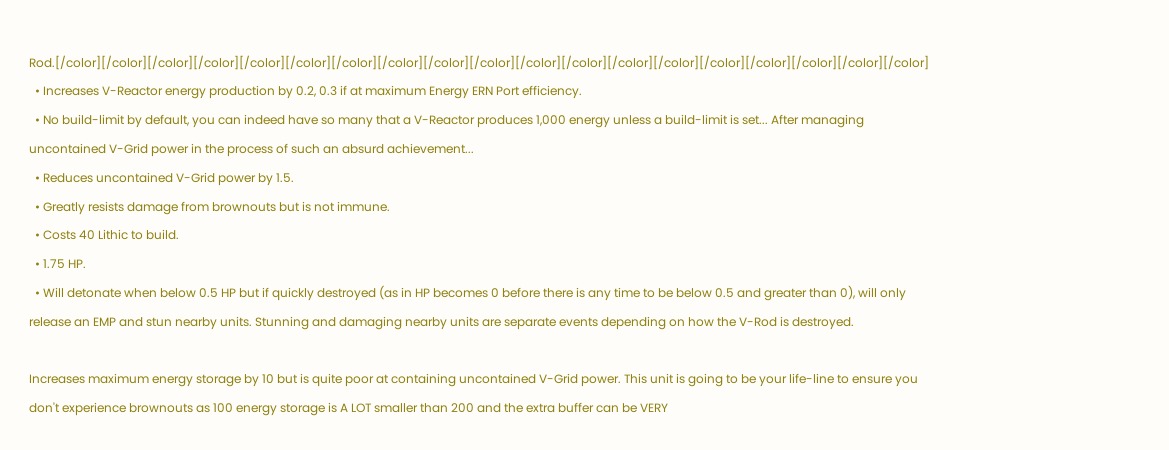Rod.[/color][/color][/color][/color][/color][/color][/color][/color][/color][/color][/color][/color][/color][/color][/color][/color][/color][/color][/color]
  • Increases V-Reactor energy production by 0.2, 0.3 if at maximum Energy ERN Port efficiency.
  • No build-limit by default, you can indeed have so many that a V-Reactor produces 1,000 energy unless a build-limit is set... After managing uncontained V-Grid power in the process of such an absurd achievement...
  • Reduces uncontained V-Grid power by 1.5.
  • Greatly resists damage from brownouts but is not immune.
  • Costs 40 Lithic to build.
  • 1.75 HP.
  • Will detonate when below 0.5 HP but if quickly destroyed (as in HP becomes 0 before there is any time to be below 0.5 and greater than 0), will only release an EMP and stun nearby units. Stunning and damaging nearby units are separate events depending on how the V-Rod is destroyed.

Increases maximum energy storage by 10 but is quite poor at containing uncontained V-Grid power. This unit is going to be your life-line to ensure you don't experience brownouts as 100 energy storage is A LOT smaller than 200 and the extra buffer can be VERY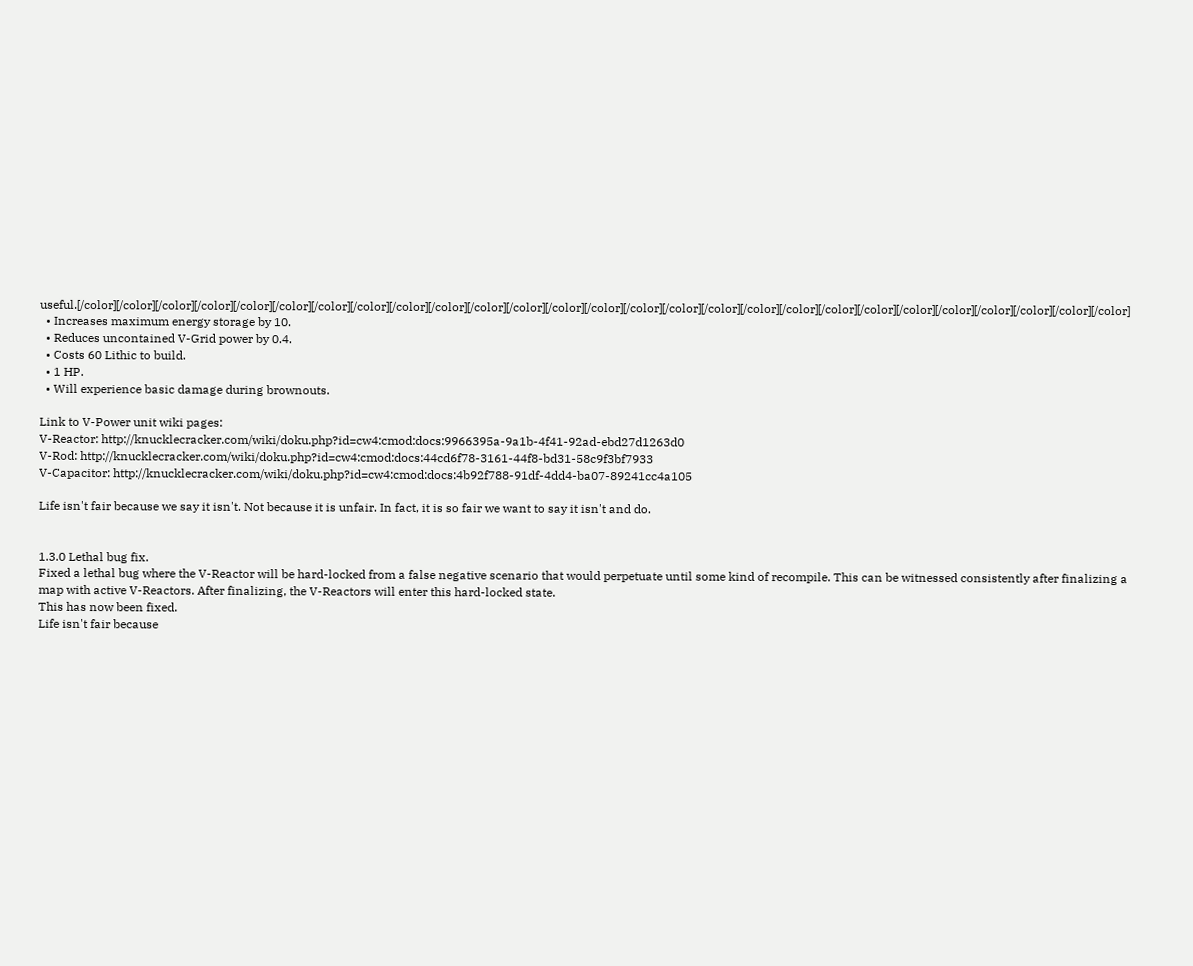useful.[/color][/color][/color][/color][/color][/color][/color][/color][/color][/color][/color][/color][/color][/color][/color][/color][/color][/color][/color][/color][/color][/color][/color][/color][/color][/color][/color]
  • Increases maximum energy storage by 10.
  • Reduces uncontained V-Grid power by 0.4.
  • Costs 60 Lithic to build.
  • 1 HP.
  • Will experience basic damage during brownouts.

Link to V-Power unit wiki pages:
V-Reactor: http://knucklecracker.com/wiki/doku.php?id=cw4:cmod:docs:9966395a-9a1b-4f41-92ad-ebd27d1263d0
V-Rod: http://knucklecracker.com/wiki/doku.php?id=cw4:cmod:docs:44cd6f78-3161-44f8-bd31-58c9f3bf7933
V-Capacitor: http://knucklecracker.com/wiki/doku.php?id=cw4:cmod:docs:4b92f788-91df-4dd4-ba07-89241cc4a105

Life isn't fair because we say it isn't. Not because it is unfair. In fact, it is so fair we want to say it isn't and do.


1.3.0 Lethal bug fix.
Fixed a lethal bug where the V-Reactor will be hard-locked from a false negative scenario that would perpetuate until some kind of recompile. This can be witnessed consistently after finalizing a map with active V-Reactors. After finalizing, the V-Reactors will enter this hard-locked state.
This has now been fixed.
Life isn't fair because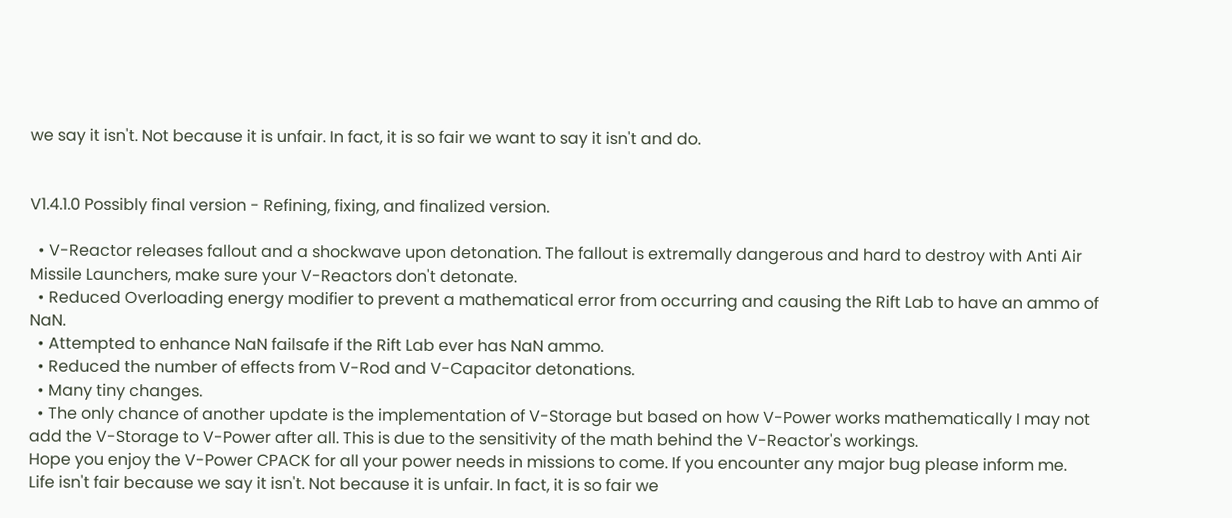we say it isn't. Not because it is unfair. In fact, it is so fair we want to say it isn't and do.


V1.4.1.0 Possibly final version - Refining, fixing, and finalized version.

  • V-Reactor releases fallout and a shockwave upon detonation. The fallout is extremally dangerous and hard to destroy with Anti Air Missile Launchers, make sure your V-Reactors don't detonate.
  • Reduced Overloading energy modifier to prevent a mathematical error from occurring and causing the Rift Lab to have an ammo of NaN.
  • Attempted to enhance NaN failsafe if the Rift Lab ever has NaN ammo.
  • Reduced the number of effects from V-Rod and V-Capacitor detonations.
  • Many tiny changes.
  • The only chance of another update is the implementation of V-Storage but based on how V-Power works mathematically I may not add the V-Storage to V-Power after all. This is due to the sensitivity of the math behind the V-Reactor's workings.
Hope you enjoy the V-Power CPACK for all your power needs in missions to come. If you encounter any major bug please inform me.
Life isn't fair because we say it isn't. Not because it is unfair. In fact, it is so fair we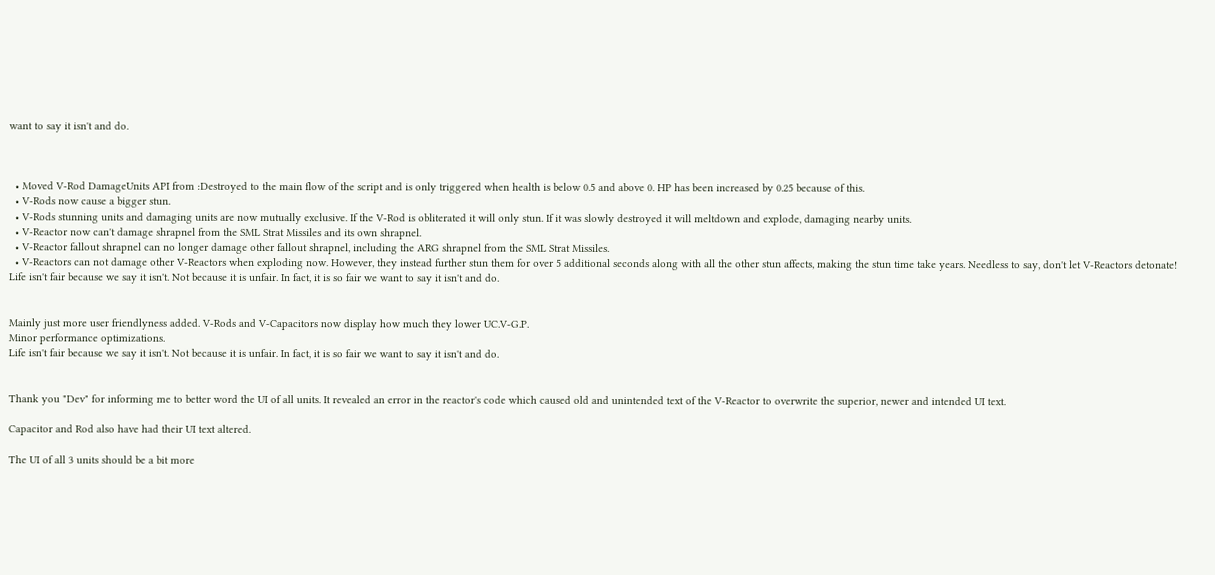want to say it isn't and do.



  • Moved V-Rod DamageUnits API from :Destroyed to the main flow of the script and is only triggered when health is below 0.5 and above 0. HP has been increased by 0.25 because of this.
  • V-Rods now cause a bigger stun.
  • V-Rods stunning units and damaging units are now mutually exclusive. If the V-Rod is obliterated it will only stun. If it was slowly destroyed it will meltdown and explode, damaging nearby units.
  • V-Reactor now can't damage shrapnel from the SML Strat Missiles and its own shrapnel.
  • V-Reactor fallout shrapnel can no longer damage other fallout shrapnel, including the ARG shrapnel from the SML Strat Missiles.
  • V-Reactors can not damage other V-Reactors when exploding now. However, they instead further stun them for over 5 additional seconds along with all the other stun affects, making the stun time take years. Needless to say, don't let V-Reactors detonate!
Life isn't fair because we say it isn't. Not because it is unfair. In fact, it is so fair we want to say it isn't and do.


Mainly just more user friendlyness added. V-Rods and V-Capacitors now display how much they lower UC.V-G.P.
Minor performance optimizations.
Life isn't fair because we say it isn't. Not because it is unfair. In fact, it is so fair we want to say it isn't and do.


Thank you "Dev" for informing me to better word the UI of all units. It revealed an error in the reactor's code which caused old and unintended text of the V-Reactor to overwrite the superior, newer and intended UI text.

Capacitor and Rod also have had their UI text altered.

The UI of all 3 units should be a bit more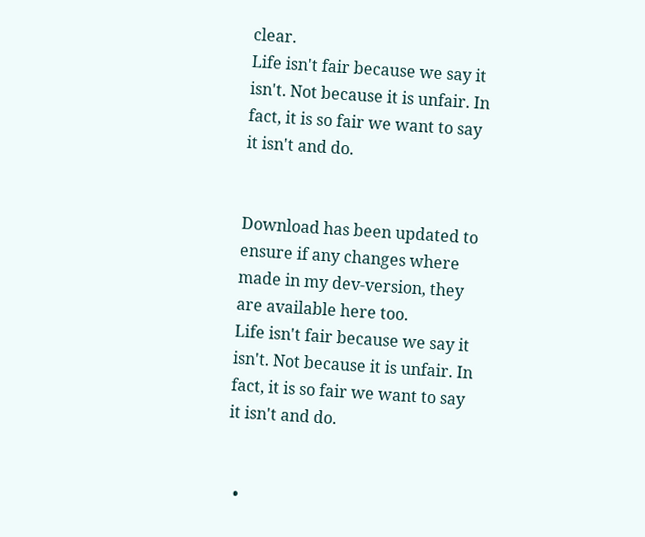clear.
Life isn't fair because we say it isn't. Not because it is unfair. In fact, it is so fair we want to say it isn't and do.


Download has been updated to ensure if any changes where made in my dev-version, they are available here too.
Life isn't fair because we say it isn't. Not because it is unfair. In fact, it is so fair we want to say it isn't and do.


  •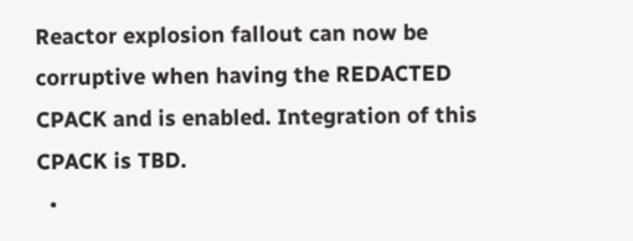Reactor explosion fallout can now be corruptive when having the REDACTED CPACK and is enabled. Integration of this CPACK is TBD.
  •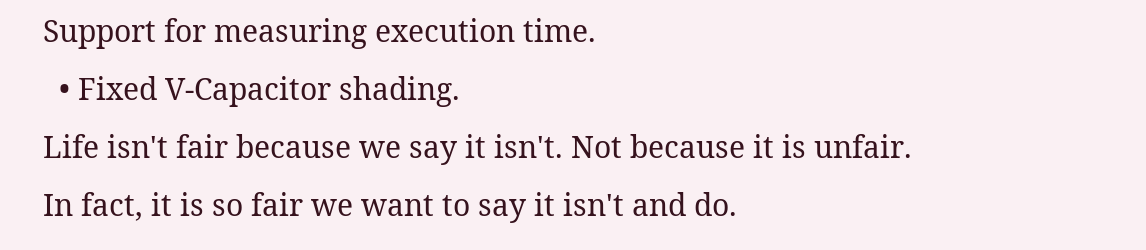Support for measuring execution time.
  • Fixed V-Capacitor shading.
Life isn't fair because we say it isn't. Not because it is unfair. In fact, it is so fair we want to say it isn't and do.